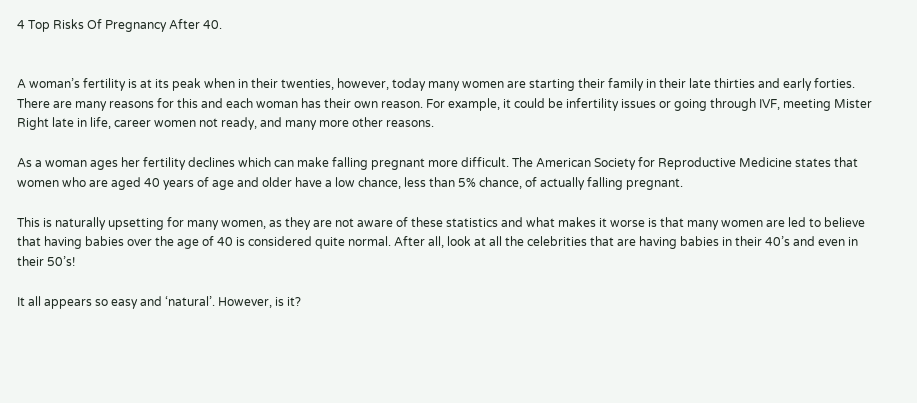4 Top Risks Of Pregnancy After 40.


A woman’s fertility is at its peak when in their twenties, however, today many women are starting their family in their late thirties and early forties. There are many reasons for this and each woman has their own reason. For example, it could be infertility issues or going through IVF, meeting Mister Right late in life, career women not ready, and many more other reasons.

As a woman ages her fertility declines which can make falling pregnant more difficult. The American Society for Reproductive Medicine states that women who are aged 40 years of age and older have a low chance, less than 5% chance, of actually falling pregnant.

This is naturally upsetting for many women, as they are not aware of these statistics and what makes it worse is that many women are led to believe that having babies over the age of 40 is considered quite normal. After all, look at all the celebrities that are having babies in their 40’s and even in their 50’s!

It all appears so easy and ‘natural’. However, is it?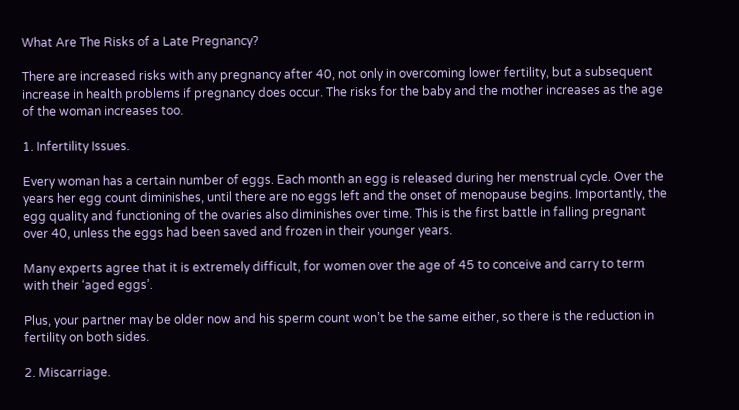What Are The Risks of a Late Pregnancy?

There are increased risks with any pregnancy after 40, not only in overcoming lower fertility, but a subsequent increase in health problems if pregnancy does occur. The risks for the baby and the mother increases as the age of the woman increases too.

1. Infertility Issues.

Every woman has a certain number of eggs. Each month an egg is released during her menstrual cycle. Over the years her egg count diminishes, until there are no eggs left and the onset of menopause begins. Importantly, the egg quality and functioning of the ovaries also diminishes over time. This is the first battle in falling pregnant over 40, unless the eggs had been saved and frozen in their younger years.

Many experts agree that it is extremely difficult, for women over the age of 45 to conceive and carry to term with their ‘aged eggs’.

Plus, your partner may be older now and his sperm count won’t be the same either, so there is the reduction in fertility on both sides.

2. Miscarriage.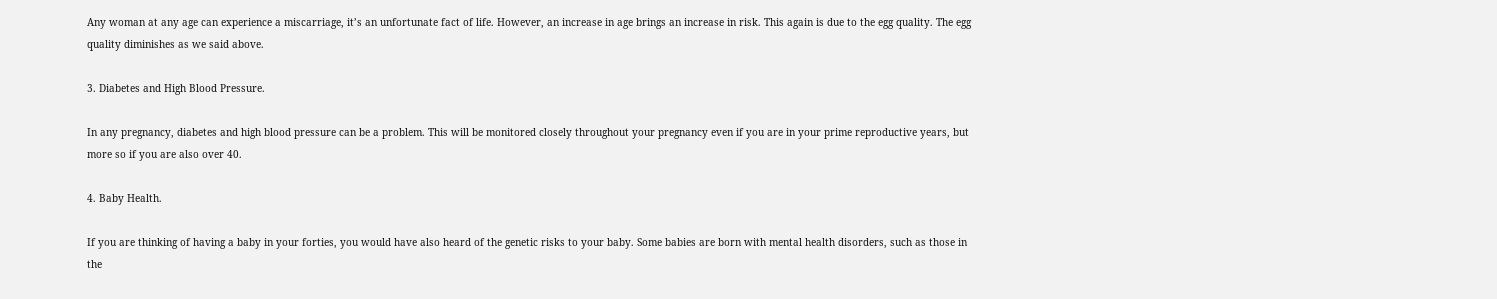Any woman at any age can experience a miscarriage, it’s an unfortunate fact of life. However, an increase in age brings an increase in risk. This again is due to the egg quality. The egg quality diminishes as we said above.

3. Diabetes and High Blood Pressure.

In any pregnancy, diabetes and high blood pressure can be a problem. This will be monitored closely throughout your pregnancy even if you are in your prime reproductive years, but more so if you are also over 40.

4. Baby Health.

If you are thinking of having a baby in your forties, you would have also heard of the genetic risks to your baby. Some babies are born with mental health disorders, such as those in the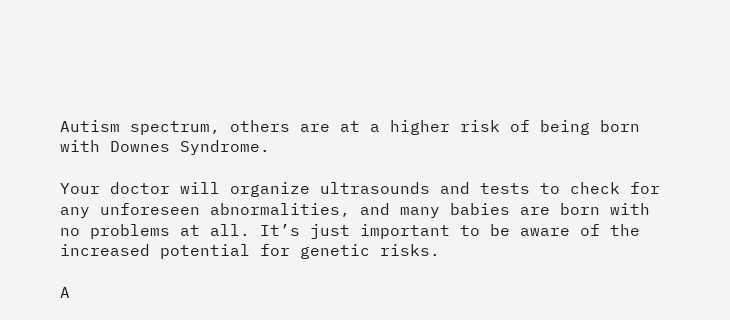Autism spectrum, others are at a higher risk of being born with Downes Syndrome.

Your doctor will organize ultrasounds and tests to check for any unforeseen abnormalities, and many babies are born with no problems at all. It’s just important to be aware of the increased potential for genetic risks.

A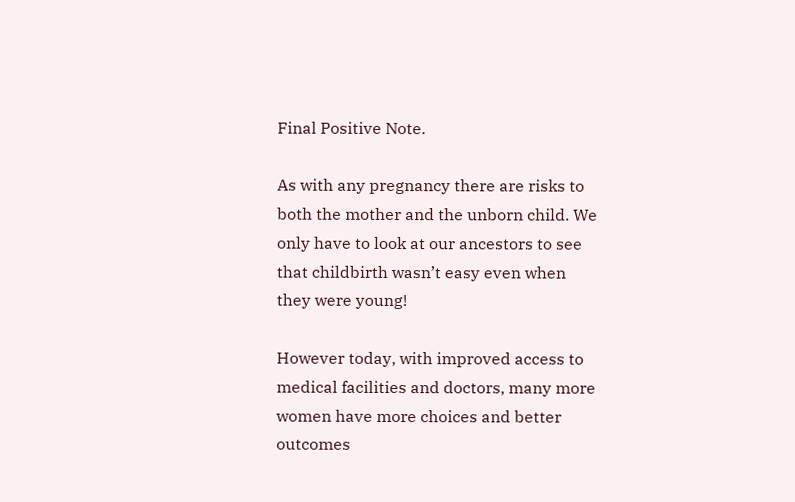Final Positive Note.

As with any pregnancy there are risks to both the mother and the unborn child. We only have to look at our ancestors to see that childbirth wasn’t easy even when they were young!

However today, with improved access to medical facilities and doctors, many more women have more choices and better outcomes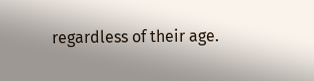regardless of their age.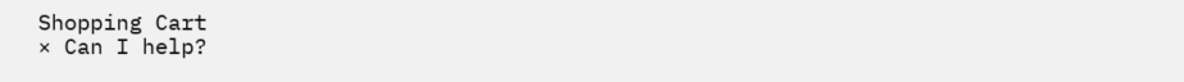Shopping Cart
× Can I help?